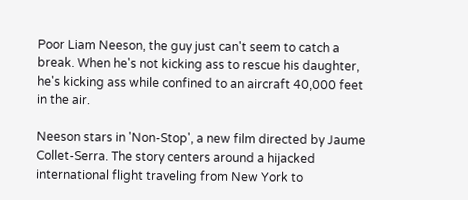Poor Liam Neeson, the guy just can't seem to catch a break. When he's not kicking ass to rescue his daughter, he's kicking ass while confined to an aircraft 40,000 feet in the air.

Neeson stars in 'Non-Stop', a new film directed by Jaume Collet-Serra. The story centers around a hijacked international flight traveling from New York to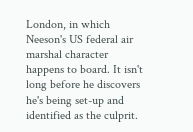London, in which Neeson's US federal air marshal character happens to board. It isn't long before he discovers he's being set-up and identified as the culprit.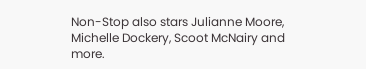Non-Stop also stars Julianne Moore, Michelle Dockery, Scoot McNairy and more.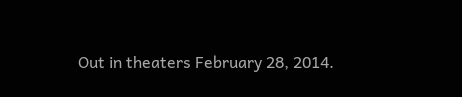Out in theaters February 28, 2014.